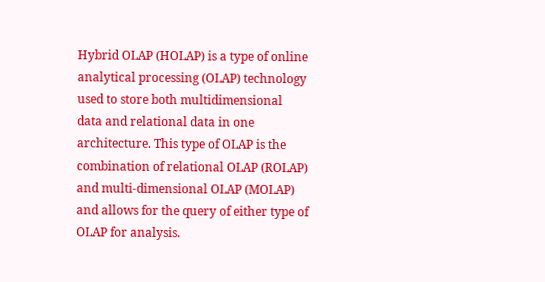Hybrid OLAP (HOLAP) is a type of online analytical processing (OLAP) technology used to store both multidimensional data and relational data in one architecture. This type of OLAP is the combination of relational OLAP (ROLAP) and multi-dimensional OLAP (MOLAP) and allows for the query of either type of OLAP for analysis.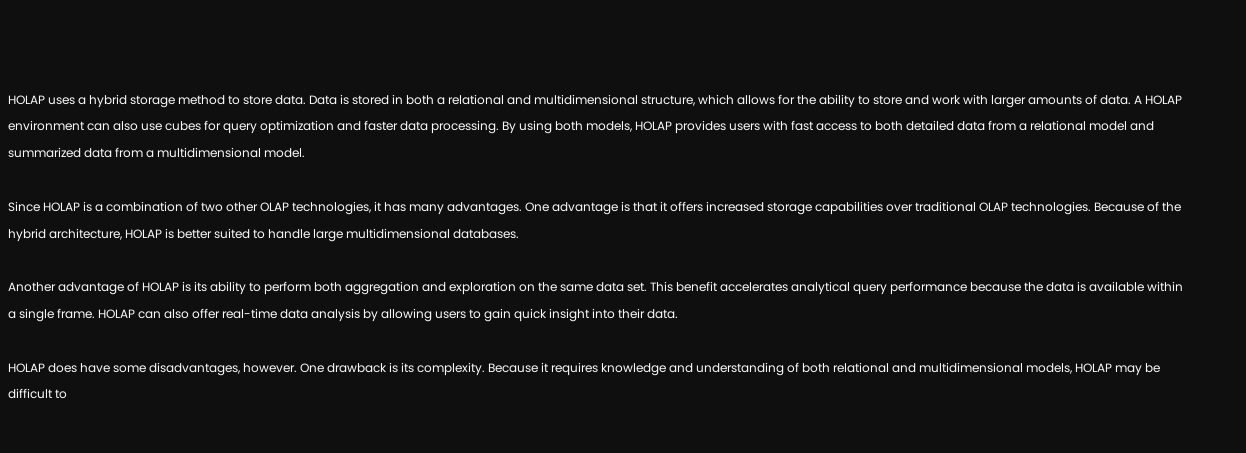HOLAP uses a hybrid storage method to store data. Data is stored in both a relational and multidimensional structure, which allows for the ability to store and work with larger amounts of data. A HOLAP environment can also use cubes for query optimization and faster data processing. By using both models, HOLAP provides users with fast access to both detailed data from a relational model and summarized data from a multidimensional model.

Since HOLAP is a combination of two other OLAP technologies, it has many advantages. One advantage is that it offers increased storage capabilities over traditional OLAP technologies. Because of the hybrid architecture, HOLAP is better suited to handle large multidimensional databases.

Another advantage of HOLAP is its ability to perform both aggregation and exploration on the same data set. This benefit accelerates analytical query performance because the data is available within a single frame. HOLAP can also offer real-time data analysis by allowing users to gain quick insight into their data.

HOLAP does have some disadvantages, however. One drawback is its complexity. Because it requires knowledge and understanding of both relational and multidimensional models, HOLAP may be difficult to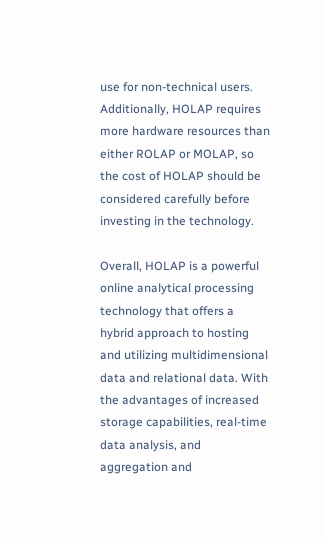use for non-technical users. Additionally, HOLAP requires more hardware resources than either ROLAP or MOLAP, so the cost of HOLAP should be considered carefully before investing in the technology.

Overall, HOLAP is a powerful online analytical processing technology that offers a hybrid approach to hosting and utilizing multidimensional data and relational data. With the advantages of increased storage capabilities, real-time data analysis, and aggregation and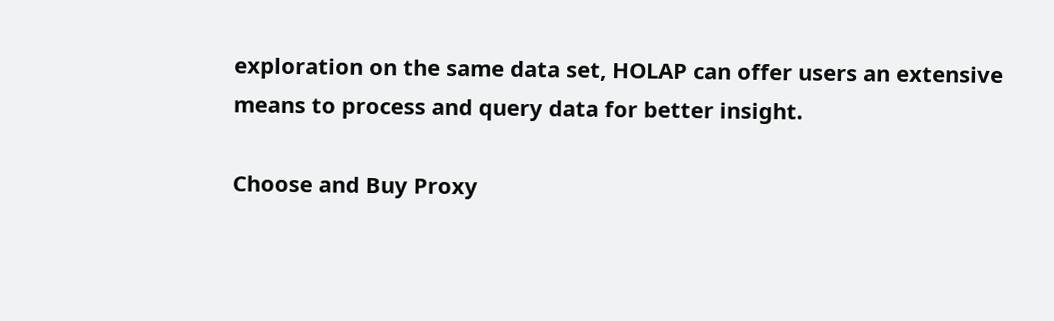exploration on the same data set, HOLAP can offer users an extensive means to process and query data for better insight.

Choose and Buy Proxy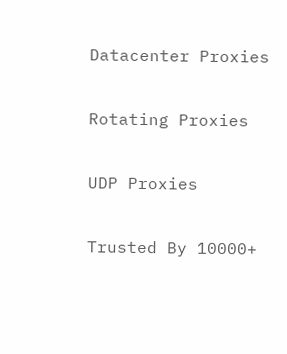Datacenter Proxies

Rotating Proxies

UDP Proxies

Trusted By 10000+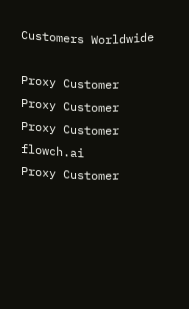Customers Worldwide

Proxy Customer
Proxy Customer
Proxy Customer flowch.ai
Proxy Customer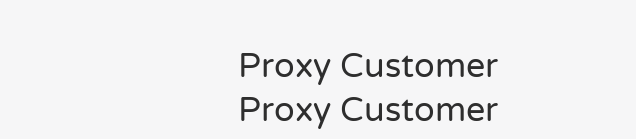Proxy Customer
Proxy Customer